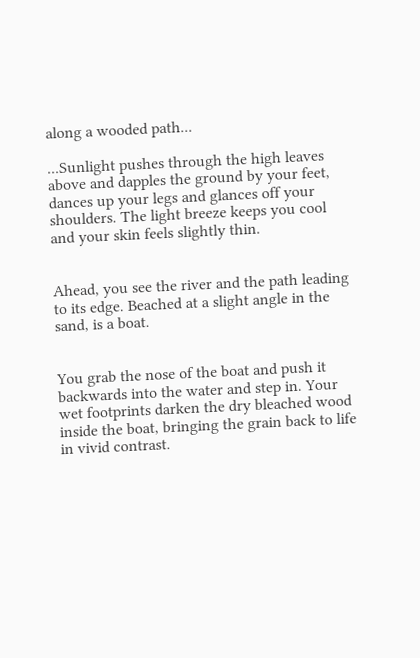along a wooded path...

...Sunlight pushes through the high leaves above and dapples the ground by your feet, dances up your legs and glances off your shoulders. The light breeze keeps you cool and your skin feels slightly thin.


Ahead, you see the river and the path leading to its edge. Beached at a slight angle in the sand, is a boat.


You grab the nose of the boat and push it backwards into the water and step in. Your wet footprints darken the dry bleached wood inside the boat, bringing the grain back to life in vivid contrast.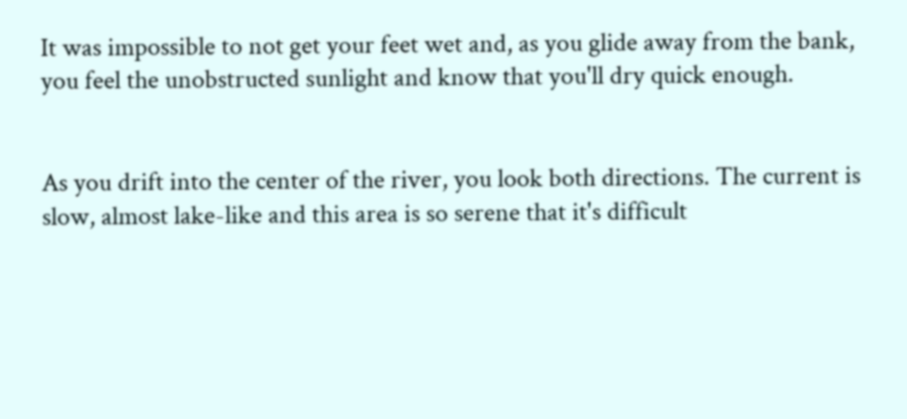It was impossible to not get your feet wet and, as you glide away from the bank, you feel the unobstructed sunlight and know that you'll dry quick enough.


As you drift into the center of the river, you look both directions. The current is slow, almost lake-like and this area is so serene that it's difficult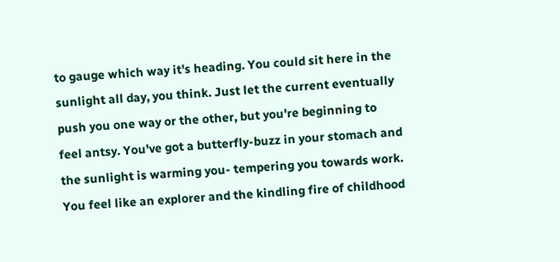to gauge which way it's heading. You could sit here in the sunlight all day, you think. Just let the current eventually push you one way or the other, but you're beginning to feel antsy. You've got a butterfly-buzz in your stomach and the sunlight is warming you- tempering you towards work. You feel like an explorer and the kindling fire of childhood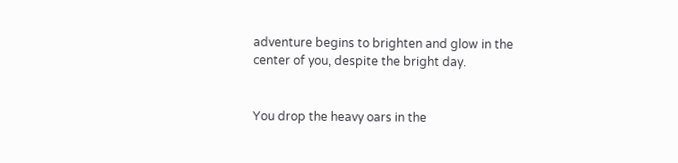adventure begins to brighten and glow in the center of you, despite the bright day.


You drop the heavy oars in the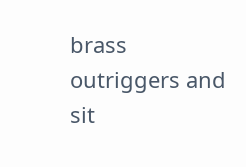brass outriggers and sit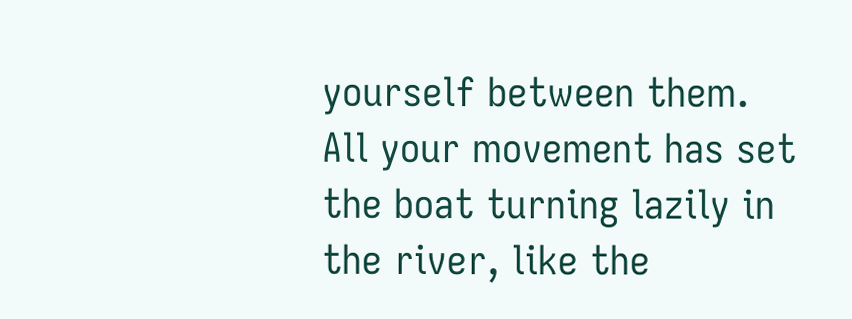yourself between them. All your movement has set the boat turning lazily in the river, like the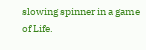slowing spinner in a game of Life.